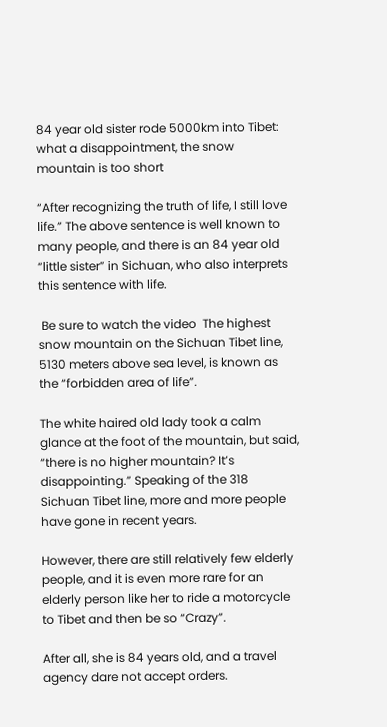84 year old sister rode 5000km into Tibet: what a disappointment, the snow mountain is too short

“After recognizing the truth of life, I still love life.” The above sentence is well known to many people, and there is an 84 year old “little sister” in Sichuan, who also interprets this sentence with life.

 Be sure to watch the video  The highest snow mountain on the Sichuan Tibet line, 5130 meters above sea level, is known as the “forbidden area of life”.

The white haired old lady took a calm glance at the foot of the mountain, but said, “there is no higher mountain? It’s disappointing.” Speaking of the 318 Sichuan Tibet line, more and more people have gone in recent years.

However, there are still relatively few elderly people, and it is even more rare for an elderly person like her to ride a motorcycle to Tibet and then be so “Crazy”.

After all, she is 84 years old, and a travel agency dare not accept orders.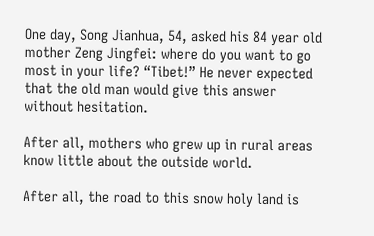One day, Song Jianhua, 54, asked his 84 year old mother Zeng Jingfei: where do you want to go most in your life? “Tibet!” He never expected that the old man would give this answer without hesitation.

After all, mothers who grew up in rural areas know little about the outside world.

After all, the road to this snow holy land is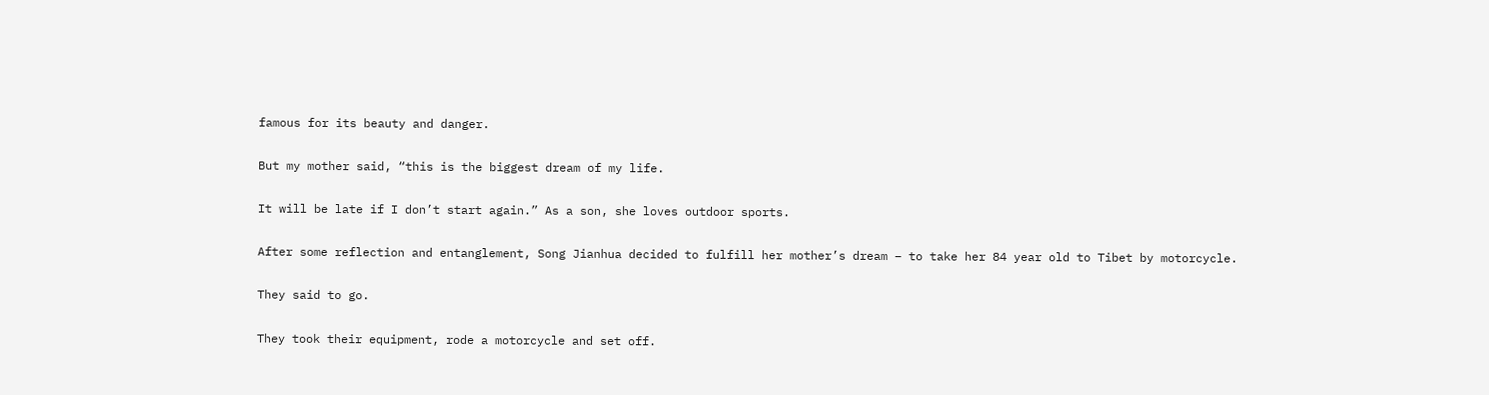famous for its beauty and danger.

But my mother said, “this is the biggest dream of my life.

It will be late if I don’t start again.” As a son, she loves outdoor sports.

After some reflection and entanglement, Song Jianhua decided to fulfill her mother’s dream – to take her 84 year old to Tibet by motorcycle.

They said to go.

They took their equipment, rode a motorcycle and set off.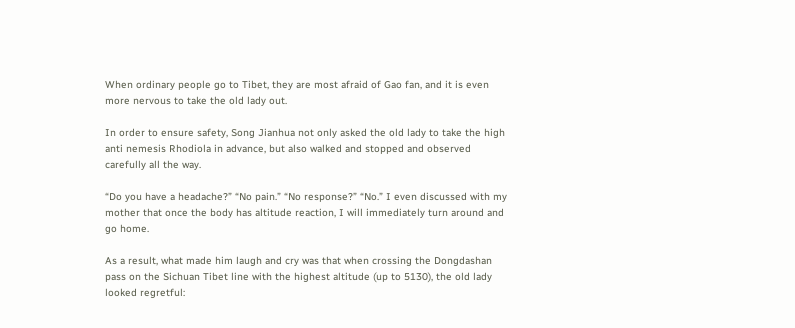When ordinary people go to Tibet, they are most afraid of Gao fan, and it is even more nervous to take the old lady out.

In order to ensure safety, Song Jianhua not only asked the old lady to take the high anti nemesis Rhodiola in advance, but also walked and stopped and observed carefully all the way.

“Do you have a headache?” “No pain.” “No response?” “No.” I even discussed with my mother that once the body has altitude reaction, I will immediately turn around and go home.

As a result, what made him laugh and cry was that when crossing the Dongdashan pass on the Sichuan Tibet line with the highest altitude (up to 5130), the old lady looked regretful: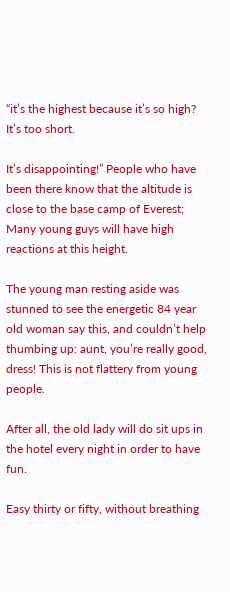“it’s the highest because it’s so high? It’s too short.

It’s disappointing!” People who have been there know that the altitude is close to the base camp of Everest; Many young guys will have high reactions at this height.

The young man resting aside was stunned to see the energetic 84 year old woman say this, and couldn’t help thumbing up: aunt, you’re really good, dress! This is not flattery from young people.

After all, the old lady will do sit ups in the hotel every night in order to have fun.

Easy thirty or fifty, without breathing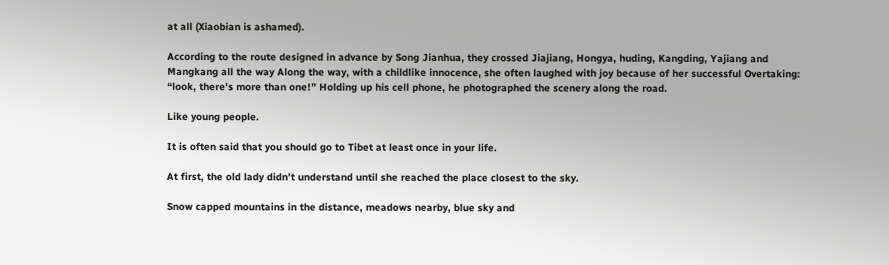at all (Xiaobian is ashamed).

According to the route designed in advance by Song Jianhua, they crossed Jiajiang, Hongya, huding, Kangding, Yajiang and Mangkang all the way Along the way, with a childlike innocence, she often laughed with joy because of her successful Overtaking: “look, there’s more than one!” Holding up his cell phone, he photographed the scenery along the road.

Like young people.

It is often said that you should go to Tibet at least once in your life.

At first, the old lady didn’t understand until she reached the place closest to the sky.

Snow capped mountains in the distance, meadows nearby, blue sky and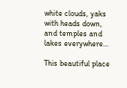white clouds, yaks with heads down, and temples and lakes everywhere…

This beautiful place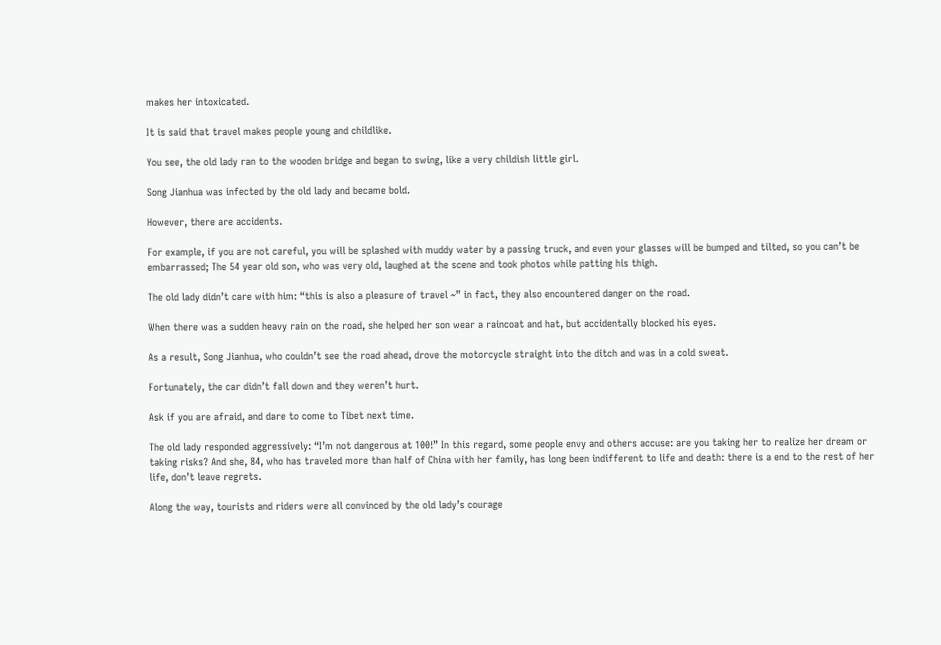makes her intoxicated.

It is said that travel makes people young and childlike.

You see, the old lady ran to the wooden bridge and began to swing, like a very childish little girl.

Song Jianhua was infected by the old lady and became bold.

However, there are accidents.

For example, if you are not careful, you will be splashed with muddy water by a passing truck, and even your glasses will be bumped and tilted, so you can’t be embarrassed; The 54 year old son, who was very old, laughed at the scene and took photos while patting his thigh.

The old lady didn’t care with him: “this is also a pleasure of travel ~” in fact, they also encountered danger on the road.

When there was a sudden heavy rain on the road, she helped her son wear a raincoat and hat, but accidentally blocked his eyes.

As a result, Song Jianhua, who couldn’t see the road ahead, drove the motorcycle straight into the ditch and was in a cold sweat.

Fortunately, the car didn’t fall down and they weren’t hurt.

Ask if you are afraid, and dare to come to Tibet next time.

The old lady responded aggressively: “I’m not dangerous at 100!” In this regard, some people envy and others accuse: are you taking her to realize her dream or taking risks? And she, 84, who has traveled more than half of China with her family, has long been indifferent to life and death: there is a end to the rest of her life, don’t leave regrets.

Along the way, tourists and riders were all convinced by the old lady’s courage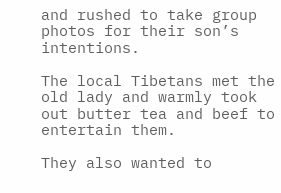and rushed to take group photos for their son’s intentions.

The local Tibetans met the old lady and warmly took out butter tea and beef to entertain them.

They also wanted to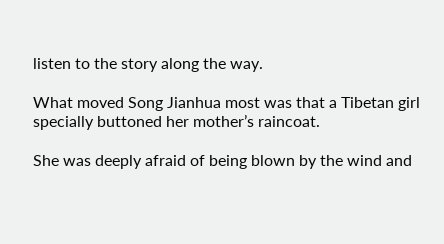listen to the story along the way.

What moved Song Jianhua most was that a Tibetan girl specially buttoned her mother’s raincoat.

She was deeply afraid of being blown by the wind and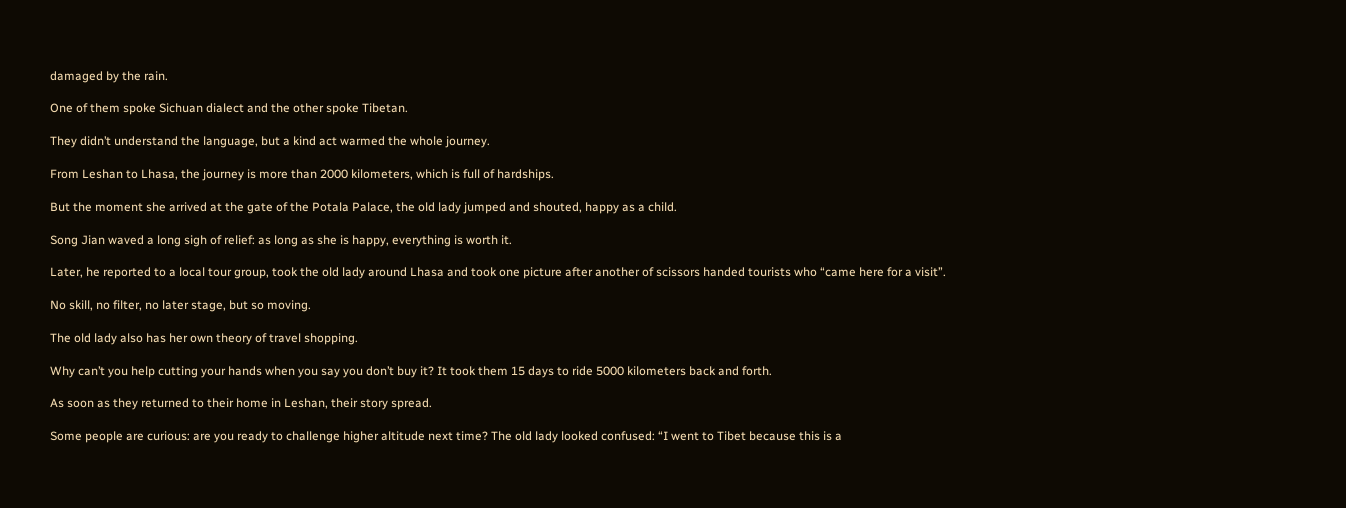damaged by the rain.

One of them spoke Sichuan dialect and the other spoke Tibetan.

They didn’t understand the language, but a kind act warmed the whole journey.

From Leshan to Lhasa, the journey is more than 2000 kilometers, which is full of hardships.

But the moment she arrived at the gate of the Potala Palace, the old lady jumped and shouted, happy as a child.

Song Jian waved a long sigh of relief: as long as she is happy, everything is worth it.

Later, he reported to a local tour group, took the old lady around Lhasa and took one picture after another of scissors handed tourists who “came here for a visit”.

No skill, no filter, no later stage, but so moving.

The old lady also has her own theory of travel shopping.

Why can’t you help cutting your hands when you say you don’t buy it? It took them 15 days to ride 5000 kilometers back and forth.

As soon as they returned to their home in Leshan, their story spread.

Some people are curious: are you ready to challenge higher altitude next time? The old lady looked confused: “I went to Tibet because this is a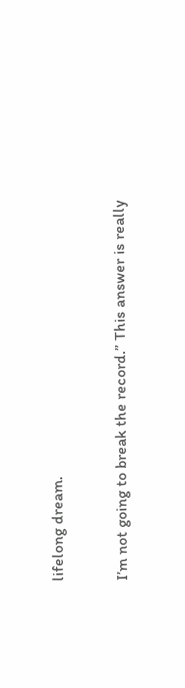lifelong dream.

I’m not going to break the record.” This answer is really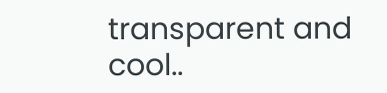transparent and cool..